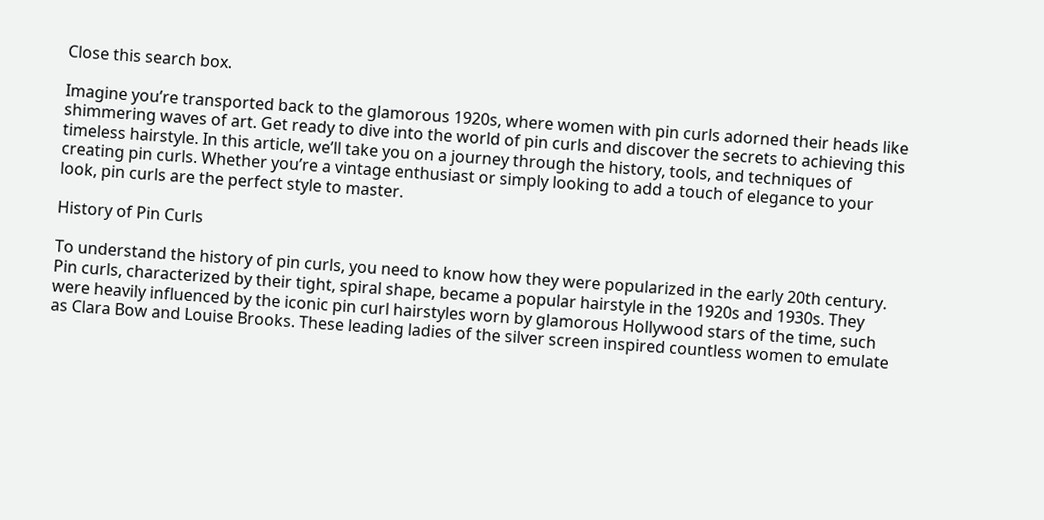Close this search box.

Imagine you’re transported back to the glamorous 1920s, where women with pin curls adorned their heads like shimmering waves of art. Get ready to dive into the world of pin curls and discover the secrets to achieving this timeless hairstyle. In this article, we’ll take you on a journey through the history, tools, and techniques of creating pin curls. Whether you’re a vintage enthusiast or simply looking to add a touch of elegance to your look, pin curls are the perfect style to master.

History of Pin Curls

To understand the history of pin curls, you need to know how they were popularized in the early 20th century. Pin curls, characterized by their tight, spiral shape, became a popular hairstyle in the 1920s and 1930s. They were heavily influenced by the iconic pin curl hairstyles worn by glamorous Hollywood stars of the time, such as Clara Bow and Louise Brooks. These leading ladies of the silver screen inspired countless women to emulate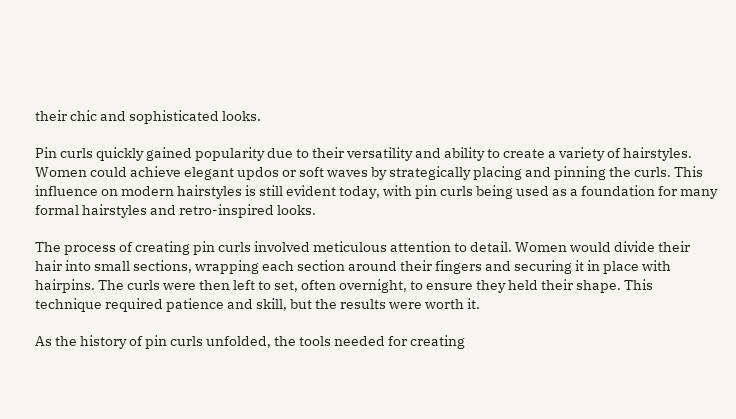their chic and sophisticated looks.

Pin curls quickly gained popularity due to their versatility and ability to create a variety of hairstyles. Women could achieve elegant updos or soft waves by strategically placing and pinning the curls. This influence on modern hairstyles is still evident today, with pin curls being used as a foundation for many formal hairstyles and retro-inspired looks.

The process of creating pin curls involved meticulous attention to detail. Women would divide their hair into small sections, wrapping each section around their fingers and securing it in place with hairpins. The curls were then left to set, often overnight, to ensure they held their shape. This technique required patience and skill, but the results were worth it.

As the history of pin curls unfolded, the tools needed for creating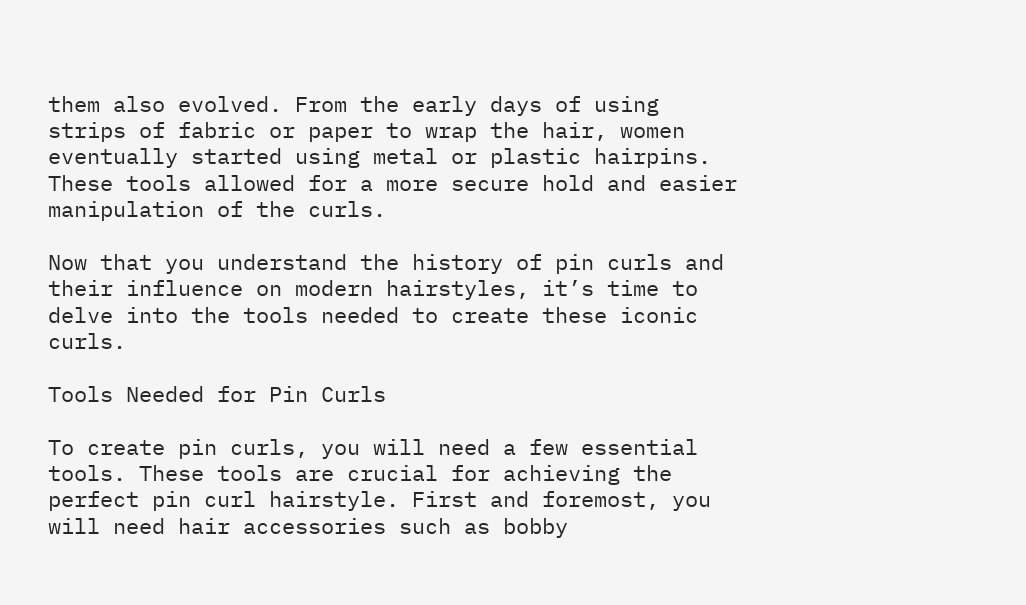them also evolved. From the early days of using strips of fabric or paper to wrap the hair, women eventually started using metal or plastic hairpins. These tools allowed for a more secure hold and easier manipulation of the curls.

Now that you understand the history of pin curls and their influence on modern hairstyles, it’s time to delve into the tools needed to create these iconic curls.

Tools Needed for Pin Curls

To create pin curls, you will need a few essential tools. These tools are crucial for achieving the perfect pin curl hairstyle. First and foremost, you will need hair accessories such as bobby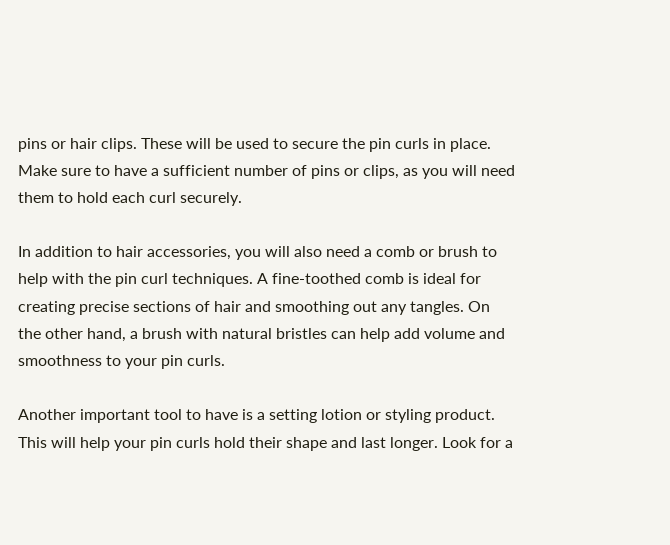pins or hair clips. These will be used to secure the pin curls in place. Make sure to have a sufficient number of pins or clips, as you will need them to hold each curl securely.

In addition to hair accessories, you will also need a comb or brush to help with the pin curl techniques. A fine-toothed comb is ideal for creating precise sections of hair and smoothing out any tangles. On the other hand, a brush with natural bristles can help add volume and smoothness to your pin curls.

Another important tool to have is a setting lotion or styling product. This will help your pin curls hold their shape and last longer. Look for a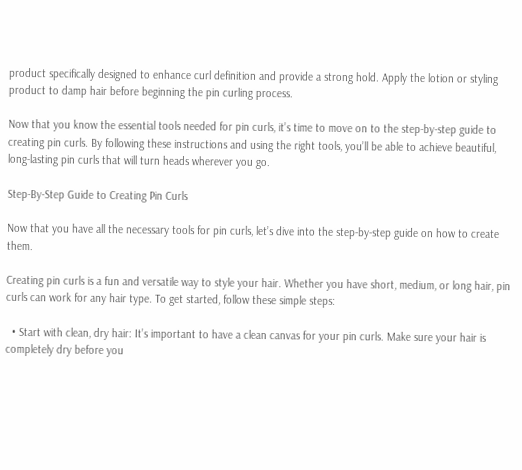product specifically designed to enhance curl definition and provide a strong hold. Apply the lotion or styling product to damp hair before beginning the pin curling process.

Now that you know the essential tools needed for pin curls, it’s time to move on to the step-by-step guide to creating pin curls. By following these instructions and using the right tools, you’ll be able to achieve beautiful, long-lasting pin curls that will turn heads wherever you go.

Step-By-Step Guide to Creating Pin Curls

Now that you have all the necessary tools for pin curls, let’s dive into the step-by-step guide on how to create them.

Creating pin curls is a fun and versatile way to style your hair. Whether you have short, medium, or long hair, pin curls can work for any hair type. To get started, follow these simple steps:

  • Start with clean, dry hair: It’s important to have a clean canvas for your pin curls. Make sure your hair is completely dry before you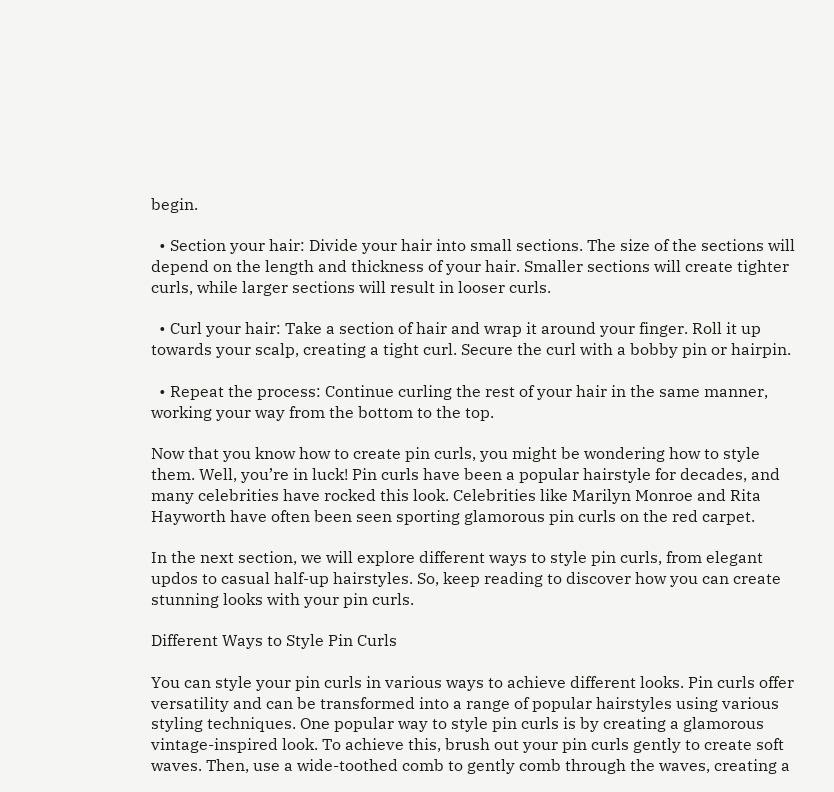begin.

  • Section your hair: Divide your hair into small sections. The size of the sections will depend on the length and thickness of your hair. Smaller sections will create tighter curls, while larger sections will result in looser curls.

  • Curl your hair: Take a section of hair and wrap it around your finger. Roll it up towards your scalp, creating a tight curl. Secure the curl with a bobby pin or hairpin.

  • Repeat the process: Continue curling the rest of your hair in the same manner, working your way from the bottom to the top.

Now that you know how to create pin curls, you might be wondering how to style them. Well, you’re in luck! Pin curls have been a popular hairstyle for decades, and many celebrities have rocked this look. Celebrities like Marilyn Monroe and Rita Hayworth have often been seen sporting glamorous pin curls on the red carpet.

In the next section, we will explore different ways to style pin curls, from elegant updos to casual half-up hairstyles. So, keep reading to discover how you can create stunning looks with your pin curls.

Different Ways to Style Pin Curls

You can style your pin curls in various ways to achieve different looks. Pin curls offer versatility and can be transformed into a range of popular hairstyles using various styling techniques. One popular way to style pin curls is by creating a glamorous vintage-inspired look. To achieve this, brush out your pin curls gently to create soft waves. Then, use a wide-toothed comb to gently comb through the waves, creating a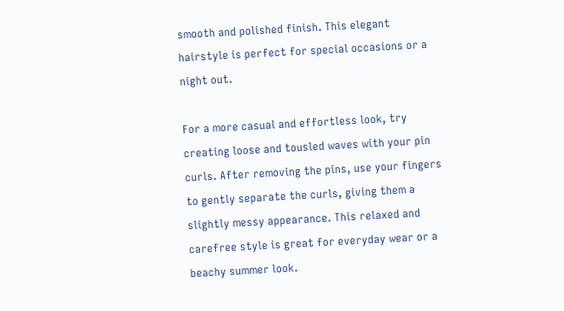smooth and polished finish. This elegant hairstyle is perfect for special occasions or a night out.

For a more casual and effortless look, try creating loose and tousled waves with your pin curls. After removing the pins, use your fingers to gently separate the curls, giving them a slightly messy appearance. This relaxed and carefree style is great for everyday wear or a beachy summer look.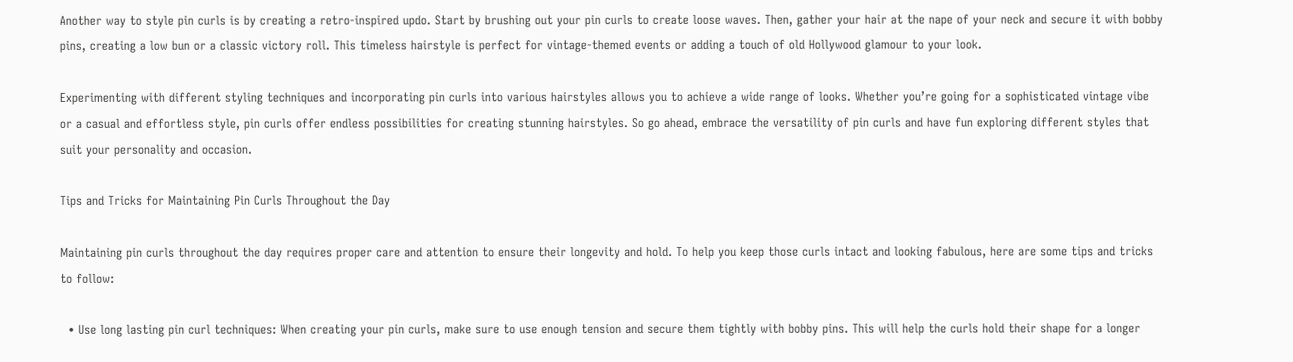Another way to style pin curls is by creating a retro-inspired updo. Start by brushing out your pin curls to create loose waves. Then, gather your hair at the nape of your neck and secure it with bobby pins, creating a low bun or a classic victory roll. This timeless hairstyle is perfect for vintage-themed events or adding a touch of old Hollywood glamour to your look.

Experimenting with different styling techniques and incorporating pin curls into various hairstyles allows you to achieve a wide range of looks. Whether you’re going for a sophisticated vintage vibe or a casual and effortless style, pin curls offer endless possibilities for creating stunning hairstyles. So go ahead, embrace the versatility of pin curls and have fun exploring different styles that suit your personality and occasion.

Tips and Tricks for Maintaining Pin Curls Throughout the Day

Maintaining pin curls throughout the day requires proper care and attention to ensure their longevity and hold. To help you keep those curls intact and looking fabulous, here are some tips and tricks to follow:

  • Use long lasting pin curl techniques: When creating your pin curls, make sure to use enough tension and secure them tightly with bobby pins. This will help the curls hold their shape for a longer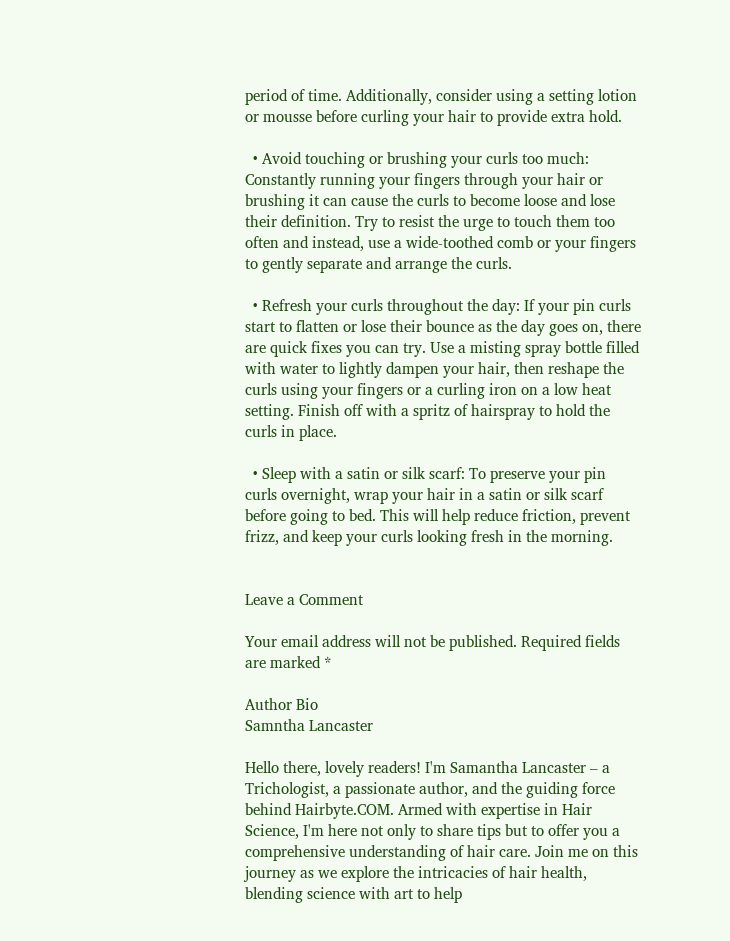period of time. Additionally, consider using a setting lotion or mousse before curling your hair to provide extra hold.

  • Avoid touching or brushing your curls too much: Constantly running your fingers through your hair or brushing it can cause the curls to become loose and lose their definition. Try to resist the urge to touch them too often and instead, use a wide-toothed comb or your fingers to gently separate and arrange the curls.

  • Refresh your curls throughout the day: If your pin curls start to flatten or lose their bounce as the day goes on, there are quick fixes you can try. Use a misting spray bottle filled with water to lightly dampen your hair, then reshape the curls using your fingers or a curling iron on a low heat setting. Finish off with a spritz of hairspray to hold the curls in place.

  • Sleep with a satin or silk scarf: To preserve your pin curls overnight, wrap your hair in a satin or silk scarf before going to bed. This will help reduce friction, prevent frizz, and keep your curls looking fresh in the morning.


Leave a Comment

Your email address will not be published. Required fields are marked *

Author Bio
Samntha Lancaster

Hello there, lovely readers! I'm Samantha Lancaster – a Trichologist, a passionate author, and the guiding force behind Hairbyte.COM. Armed with expertise in Hair Science, I'm here not only to share tips but to offer you a comprehensive understanding of hair care. Join me on this journey as we explore the intricacies of hair health, blending science with art to help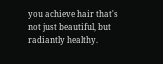you achieve hair that's not just beautiful, but radiantly healthy.